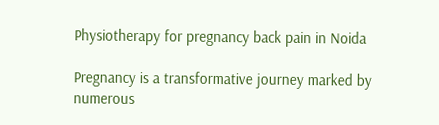Physiotherapy for pregnancy back pain in Noida

Pregnancy is a transformative journey marked by numerous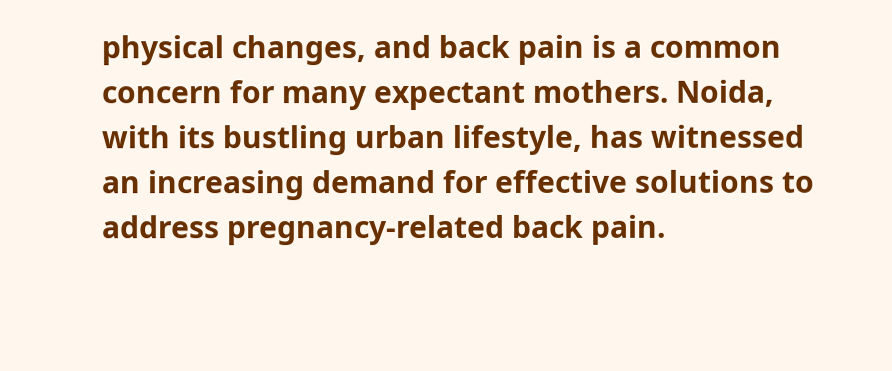physical changes, and back pain is a common concern for many expectant mothers. Noida, with its bustling urban lifestyle, has witnessed an increasing demand for effective solutions to address pregnancy-related back pain.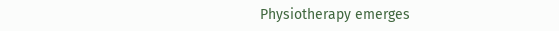Physiotherapy emerges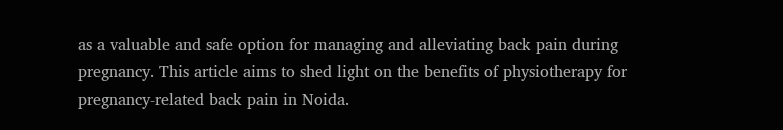as a valuable and safe option for managing and alleviating back pain during pregnancy. This article aims to shed light on the benefits of physiotherapy for pregnancy-related back pain in Noida.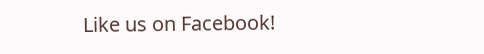Like us on Facebook!